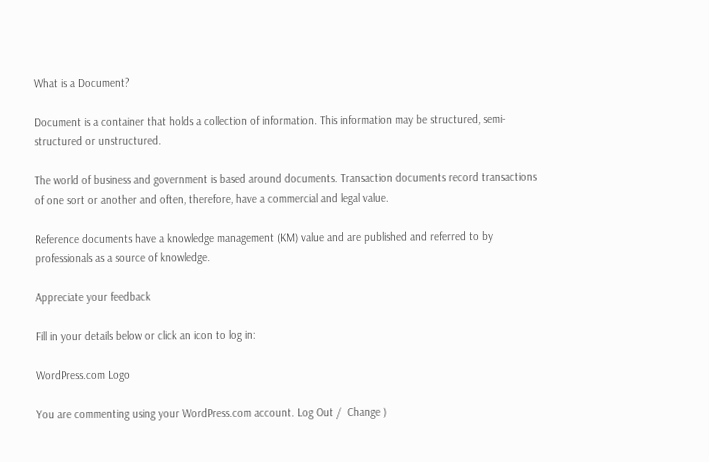What is a Document?

Document is a container that holds a collection of information. This information may be structured, semi-structured or unstructured.

The world of business and government is based around documents. Transaction documents record transactions of one sort or another and often, therefore, have a commercial and legal value.

Reference documents have a knowledge management (KM) value and are published and referred to by professionals as a source of knowledge.

Appreciate your feedback

Fill in your details below or click an icon to log in:

WordPress.com Logo

You are commenting using your WordPress.com account. Log Out /  Change )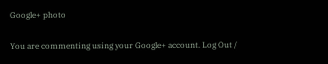Google+ photo

You are commenting using your Google+ account. Log Out /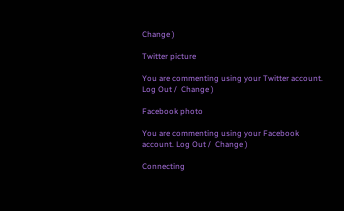Change )

Twitter picture

You are commenting using your Twitter account. Log Out /  Change )

Facebook photo

You are commenting using your Facebook account. Log Out /  Change )

Connecting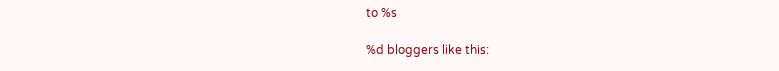to %s

%d bloggers like this: